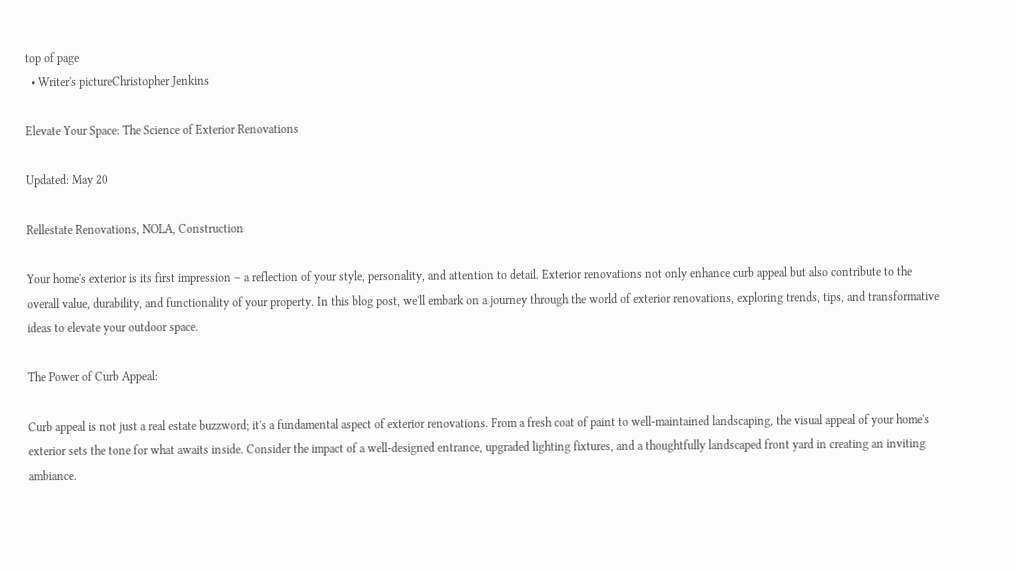top of page
  • Writer's pictureChristopher Jenkins

Elevate Your Space: The Science of Exterior Renovations

Updated: May 20

Rellestate Renovations, NOLA, Construction

Your home's exterior is its first impression – a reflection of your style, personality, and attention to detail. Exterior renovations not only enhance curb appeal but also contribute to the overall value, durability, and functionality of your property. In this blog post, we'll embark on a journey through the world of exterior renovations, exploring trends, tips, and transformative ideas to elevate your outdoor space.

The Power of Curb Appeal:

Curb appeal is not just a real estate buzzword; it's a fundamental aspect of exterior renovations. From a fresh coat of paint to well-maintained landscaping, the visual appeal of your home's exterior sets the tone for what awaits inside. Consider the impact of a well-designed entrance, upgraded lighting fixtures, and a thoughtfully landscaped front yard in creating an inviting ambiance.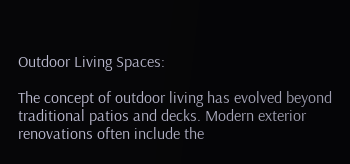Outdoor Living Spaces:

The concept of outdoor living has evolved beyond traditional patios and decks. Modern exterior renovations often include the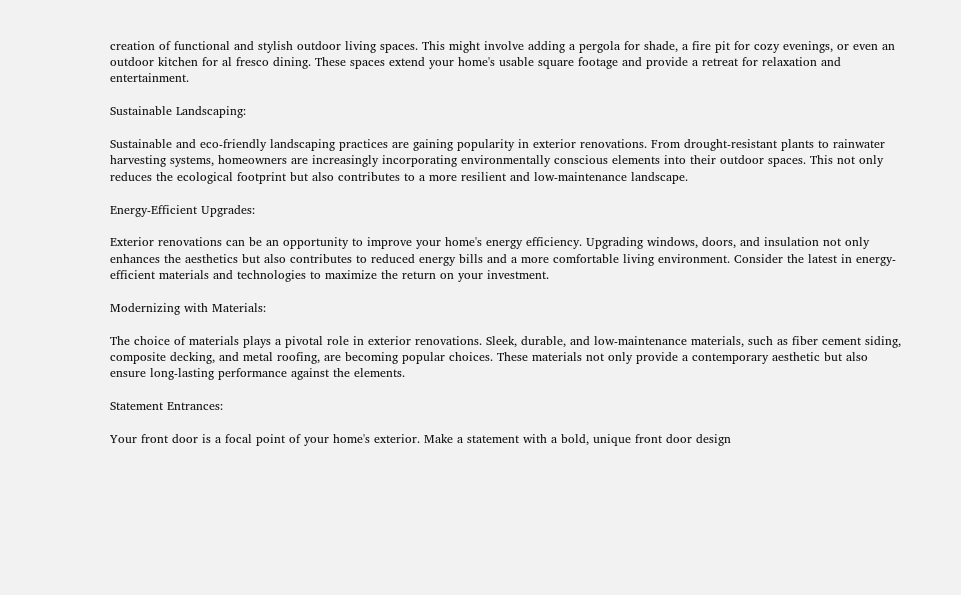creation of functional and stylish outdoor living spaces. This might involve adding a pergola for shade, a fire pit for cozy evenings, or even an outdoor kitchen for al fresco dining. These spaces extend your home's usable square footage and provide a retreat for relaxation and entertainment.

Sustainable Landscaping:

Sustainable and eco-friendly landscaping practices are gaining popularity in exterior renovations. From drought-resistant plants to rainwater harvesting systems, homeowners are increasingly incorporating environmentally conscious elements into their outdoor spaces. This not only reduces the ecological footprint but also contributes to a more resilient and low-maintenance landscape.

Energy-Efficient Upgrades:

Exterior renovations can be an opportunity to improve your home's energy efficiency. Upgrading windows, doors, and insulation not only enhances the aesthetics but also contributes to reduced energy bills and a more comfortable living environment. Consider the latest in energy-efficient materials and technologies to maximize the return on your investment.

Modernizing with Materials:

The choice of materials plays a pivotal role in exterior renovations. Sleek, durable, and low-maintenance materials, such as fiber cement siding, composite decking, and metal roofing, are becoming popular choices. These materials not only provide a contemporary aesthetic but also ensure long-lasting performance against the elements.

Statement Entrances:

Your front door is a focal point of your home's exterior. Make a statement with a bold, unique front door design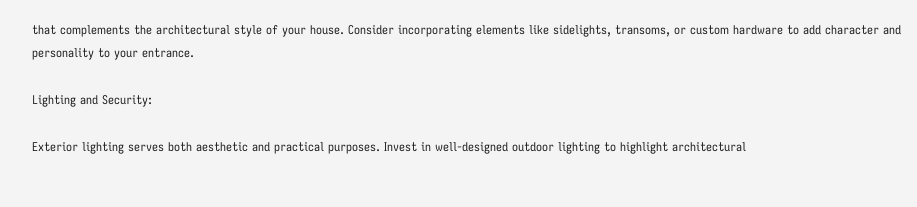that complements the architectural style of your house. Consider incorporating elements like sidelights, transoms, or custom hardware to add character and personality to your entrance.

Lighting and Security:

Exterior lighting serves both aesthetic and practical purposes. Invest in well-designed outdoor lighting to highlight architectural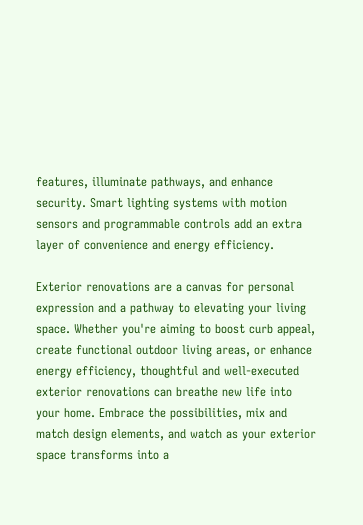features, illuminate pathways, and enhance security. Smart lighting systems with motion sensors and programmable controls add an extra layer of convenience and energy efficiency.

Exterior renovations are a canvas for personal expression and a pathway to elevating your living space. Whether you're aiming to boost curb appeal, create functional outdoor living areas, or enhance energy efficiency, thoughtful and well-executed exterior renovations can breathe new life into your home. Embrace the possibilities, mix and match design elements, and watch as your exterior space transforms into a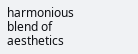harmonious blend of aesthetics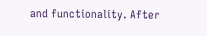and functionality. After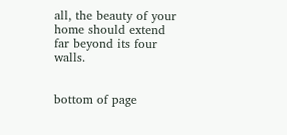all, the beauty of your home should extend far beyond its four walls.


bottom of page